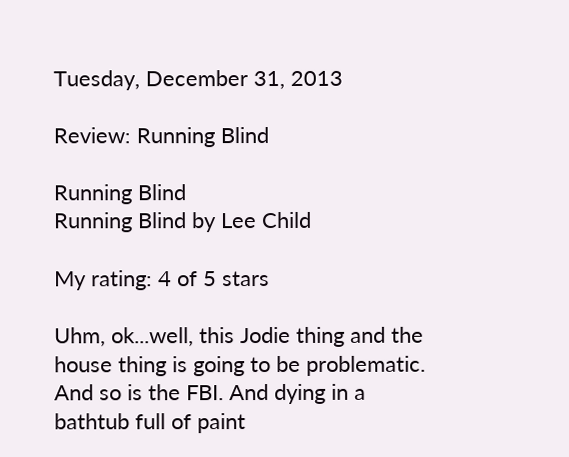Tuesday, December 31, 2013

Review: Running Blind

Running Blind
Running Blind by Lee Child

My rating: 4 of 5 stars

Uhm, ok...well, this Jodie thing and the house thing is going to be problematic. And so is the FBI. And dying in a bathtub full of paint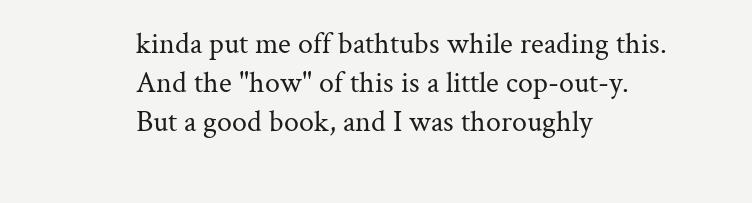kinda put me off bathtubs while reading this. And the "how" of this is a little cop-out-y. But a good book, and I was thoroughly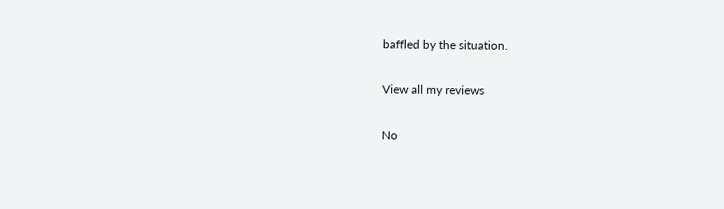baffled by the situation.

View all my reviews

No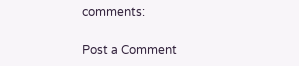comments:

Post a Comment